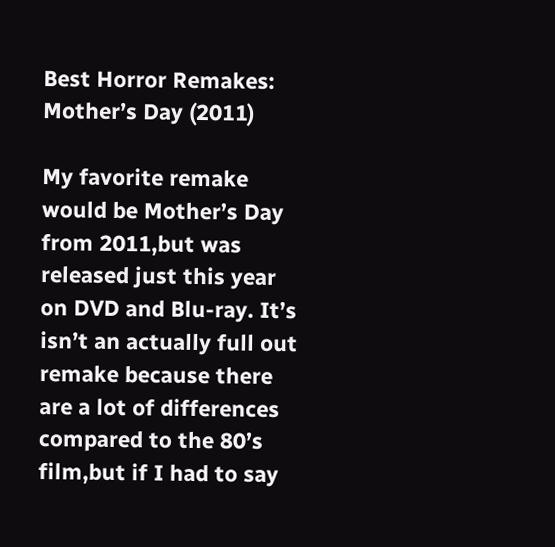Best Horror Remakes: Mother’s Day (2011)

My favorite remake would be Mother’s Day from 2011,but was released just this year on DVD and Blu-ray. It’s isn’t an actually full out remake because there are a lot of differences compared to the 80’s film,but if I had to say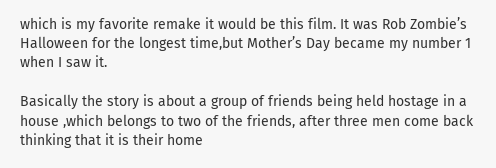which is my favorite remake it would be this film. It was Rob Zombie’s Halloween for the longest time,but Mother’s Day became my number 1 when I saw it.

Basically the story is about a group of friends being held hostage in a house ,which belongs to two of the friends, after three men come back thinking that it is their home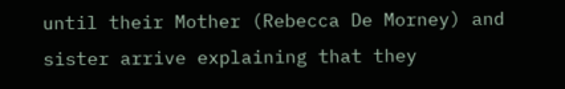until their Mother (Rebecca De Morney) and sister arrive explaining that they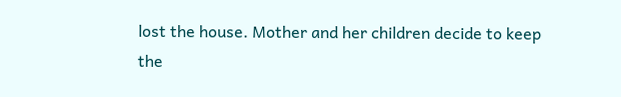lost the house. Mother and her children decide to keep the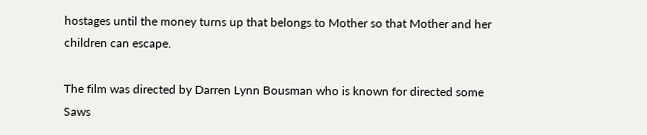hostages until the money turns up that belongs to Mother so that Mother and her children can escape.

The film was directed by Darren Lynn Bousman who is known for directed some Saws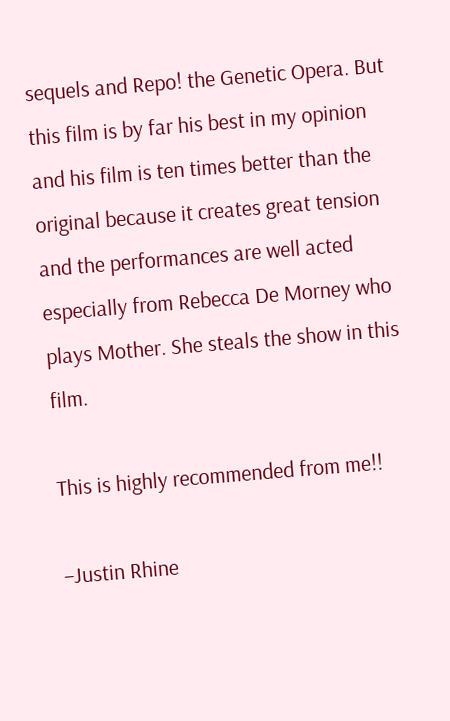sequels and Repo! the Genetic Opera. But this film is by far his best in my opinion and his film is ten times better than the original because it creates great tension and the performances are well acted especially from Rebecca De Morney who plays Mother. She steals the show in this film.

This is highly recommended from me!!

–Justin Rhine